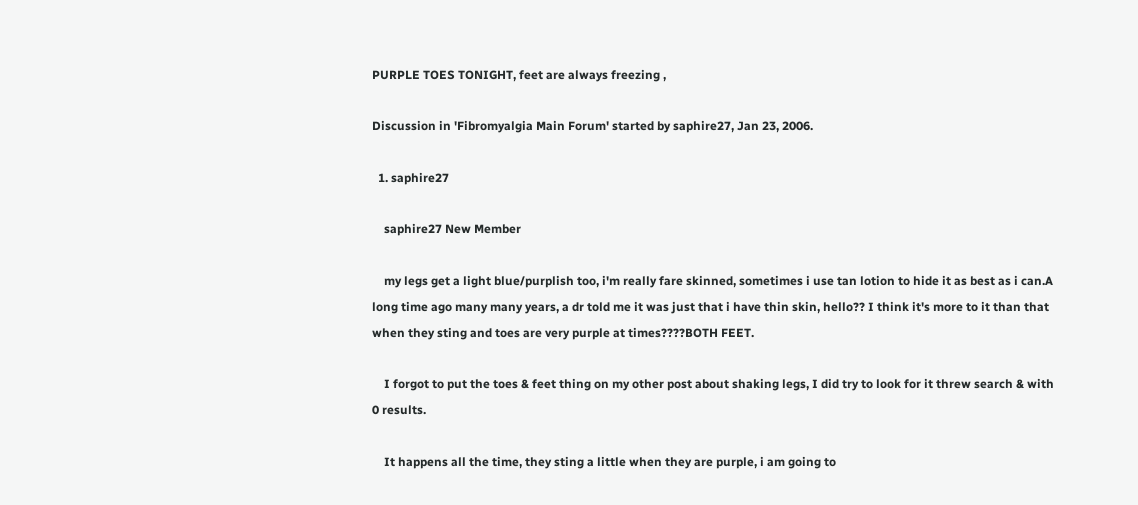PURPLE TOES TONIGHT, feet are always freezing ,

Discussion in 'Fibromyalgia Main Forum' started by saphire27, Jan 23, 2006.

  1. saphire27

    saphire27 New Member

    my legs get a light blue/purplish too, i'm really fare skinned, sometimes i use tan lotion to hide it as best as i can.A long time ago many many years, a dr told me it was just that i have thin skin, hello?? I think it's more to it than that when they sting and toes are very purple at times????BOTH FEET.

    I forgot to put the toes & feet thing on my other post about shaking legs, I did try to look for it threw search & with 0 results.

    It happens all the time, they sting a little when they are purple, i am going to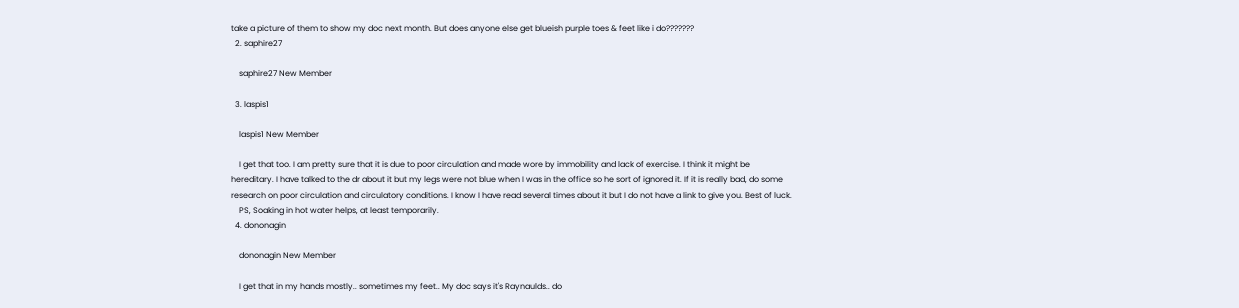take a picture of them to show my doc next month. But does anyone else get blueish purple toes & feet like i do???????
  2. saphire27

    saphire27 New Member

  3. laspis1

    laspis1 New Member

    I get that too. I am pretty sure that it is due to poor circulation and made wore by immobility and lack of exercise. I think it might be hereditary. I have talked to the dr about it but my legs were not blue when I was in the office so he sort of ignored it. If it is really bad, do some research on poor circulation and circulatory conditions. I know I have read several times about it but I do not have a link to give you. Best of luck.
    PS, Soaking in hot water helps, at least temporarily.
  4. dononagin

    dononagin New Member

    I get that in my hands mostly.. sometimes my feet.. My doc says it's Raynaulds.. do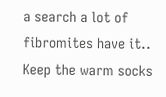a search a lot of fibromites have it.. Keep the warm socks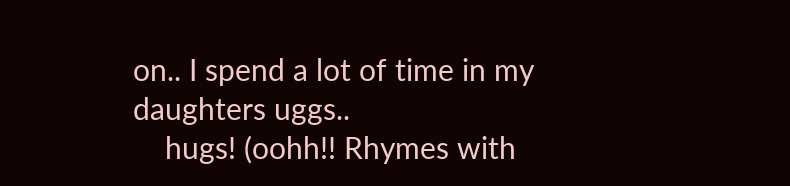on.. I spend a lot of time in my daughters uggs..
    hugs! (oohh!! Rhymes with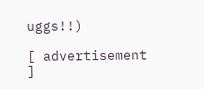uggs!!)

[ advertisement ]